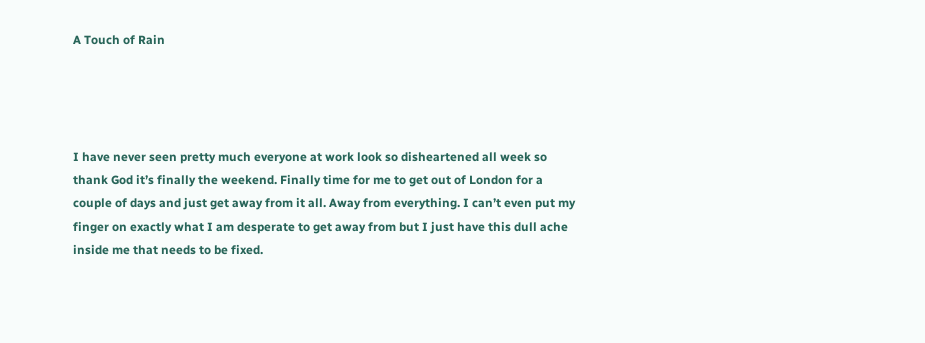A Touch of Rain




I have never seen pretty much everyone at work look so disheartened all week so thank God it’s finally the weekend. Finally time for me to get out of London for a couple of days and just get away from it all. Away from everything. I can’t even put my finger on exactly what I am desperate to get away from but I just have this dull ache inside me that needs to be fixed.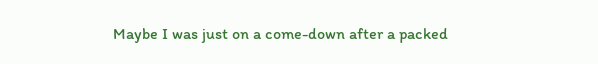Maybe I was just on a come-down after a packed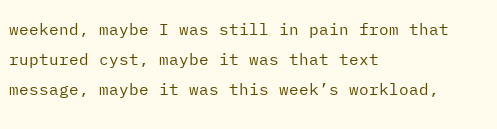weekend, maybe I was still in pain from that ruptured cyst, maybe it was that text message, maybe it was this week’s workload,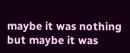maybe it was nothing but maybe it was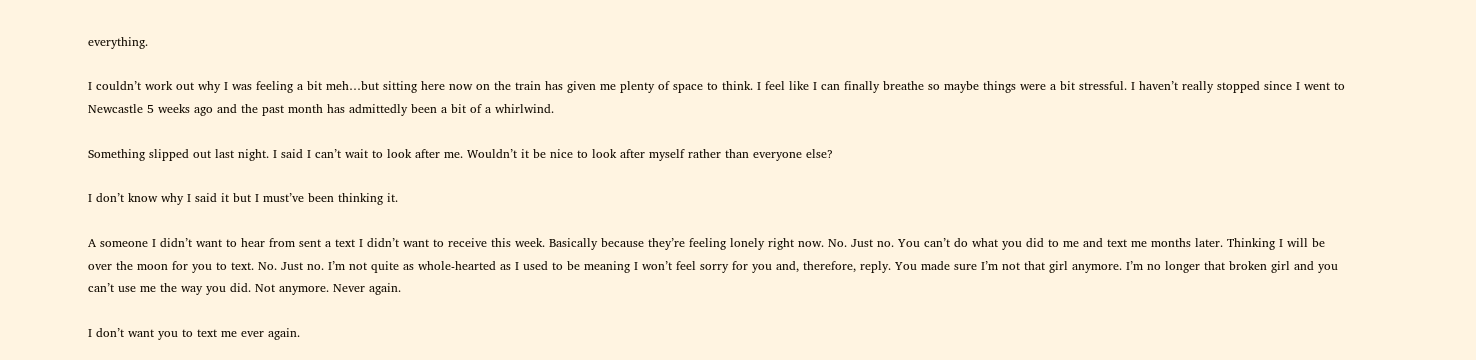everything.

I couldn’t work out why I was feeling a bit meh…but sitting here now on the train has given me plenty of space to think. I feel like I can finally breathe so maybe things were a bit stressful. I haven’t really stopped since I went to Newcastle 5 weeks ago and the past month has admittedly been a bit of a whirlwind.

Something slipped out last night. I said I can’t wait to look after me. Wouldn’t it be nice to look after myself rather than everyone else?

I don’t know why I said it but I must’ve been thinking it.

A someone I didn’t want to hear from sent a text I didn’t want to receive this week. Basically because they’re feeling lonely right now. No. Just no. You can’t do what you did to me and text me months later. Thinking I will be over the moon for you to text. No. Just no. I’m not quite as whole-hearted as I used to be meaning I won’t feel sorry for you and, therefore, reply. You made sure I’m not that girl anymore. I’m no longer that broken girl and you can’t use me the way you did. Not anymore. Never again.

I don’t want you to text me ever again.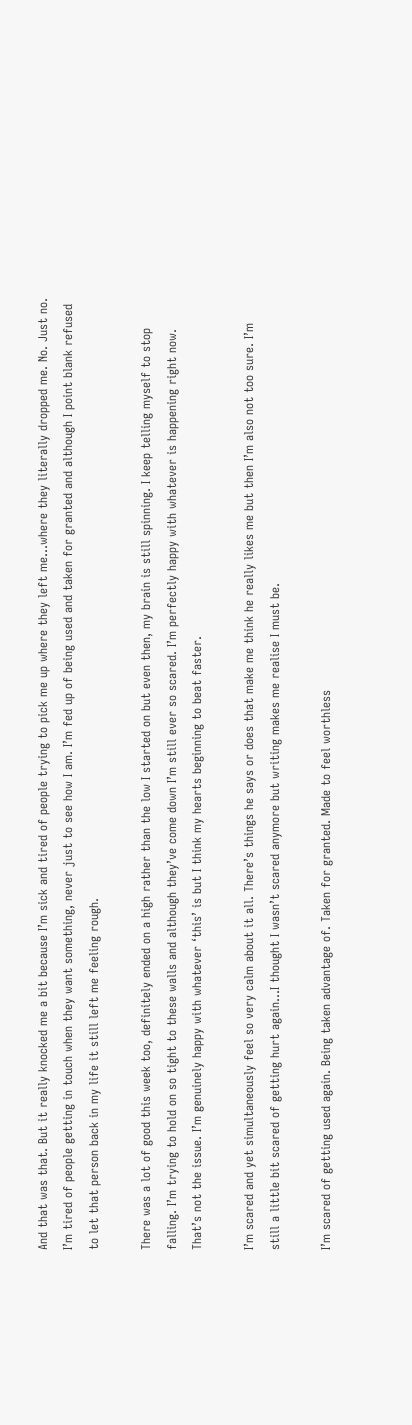And that was that. But it really knocked me a bit because I’m sick and tired of people trying to pick me up where they left me…where they literally dropped me. No. Just no. I’m tired of people getting in touch when they want something, never just to see how I am. I’m fed up of being used and taken for granted and although I point blank refused to let that person back in my life it still left me feeling rough.

There was a lot of good this week too, definitely ended on a high rather than the low I started on but even then, my brain is still spinning. I keep telling myself to stop falling. I’m trying to hold on so tight to these walls and although they’ve come down I’m still ever so scared. I’m perfectly happy with whatever is happening right now. That’s not the issue. I’m genuinely happy with whatever ‘this’ is but I think my hearts beginning to beat faster.

I’m scared and yet simultaneously feel so very calm about it all. There’s things he says or does that make me think he really likes me but then I’m also not too sure. I’m still a little bit scared of getting hurt again…I thought I wasn’t scared anymore but writing makes me realise I must be.

I’m scared of getting used again. Being taken advantage of. Taken for granted. Made to feel worthless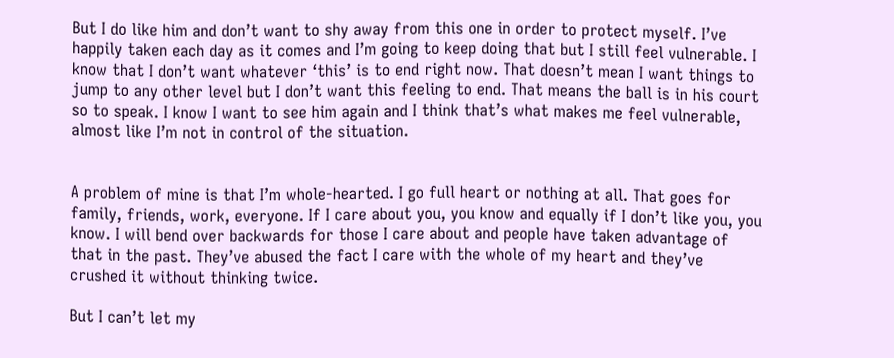But I do like him and don’t want to shy away from this one in order to protect myself. I’ve happily taken each day as it comes and I’m going to keep doing that but I still feel vulnerable. I know that I don’t want whatever ‘this’ is to end right now. That doesn’t mean I want things to jump to any other level but I don’t want this feeling to end. That means the ball is in his court so to speak. I know I want to see him again and I think that’s what makes me feel vulnerable, almost like I’m not in control of the situation.


A problem of mine is that I’m whole-hearted. I go full heart or nothing at all. That goes for family, friends, work, everyone. If I care about you, you know and equally if I don’t like you, you know. I will bend over backwards for those I care about and people have taken advantage of that in the past. They’ve abused the fact I care with the whole of my heart and they’ve crushed it without thinking twice.

But I can’t let my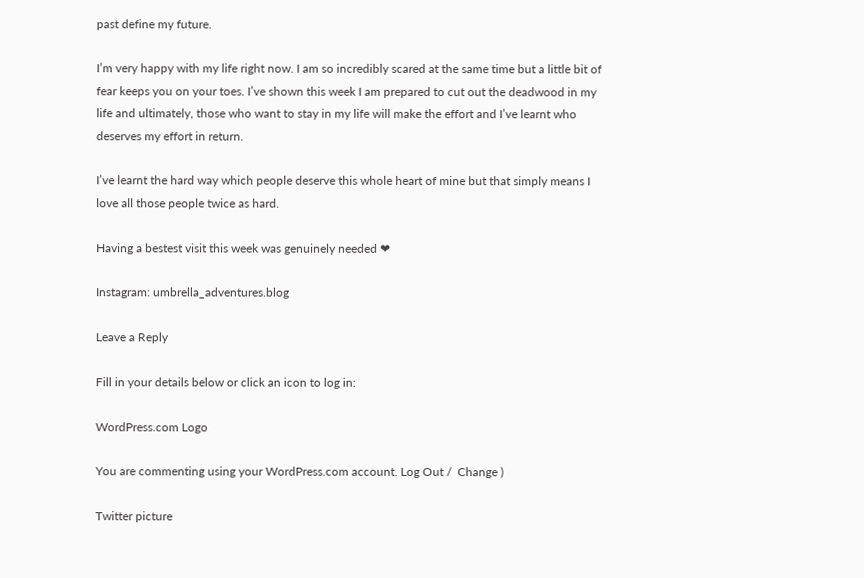past define my future.

I’m very happy with my life right now. I am so incredibly scared at the same time but a little bit of fear keeps you on your toes. I’ve shown this week I am prepared to cut out the deadwood in my life and ultimately, those who want to stay in my life will make the effort and I’ve learnt who deserves my effort in return.

I’ve learnt the hard way which people deserve this whole heart of mine but that simply means I love all those people twice as hard.

Having a bestest visit this week was genuinely needed ❤

Instagram: umbrella_adventures.blog

Leave a Reply

Fill in your details below or click an icon to log in:

WordPress.com Logo

You are commenting using your WordPress.com account. Log Out /  Change )

Twitter picture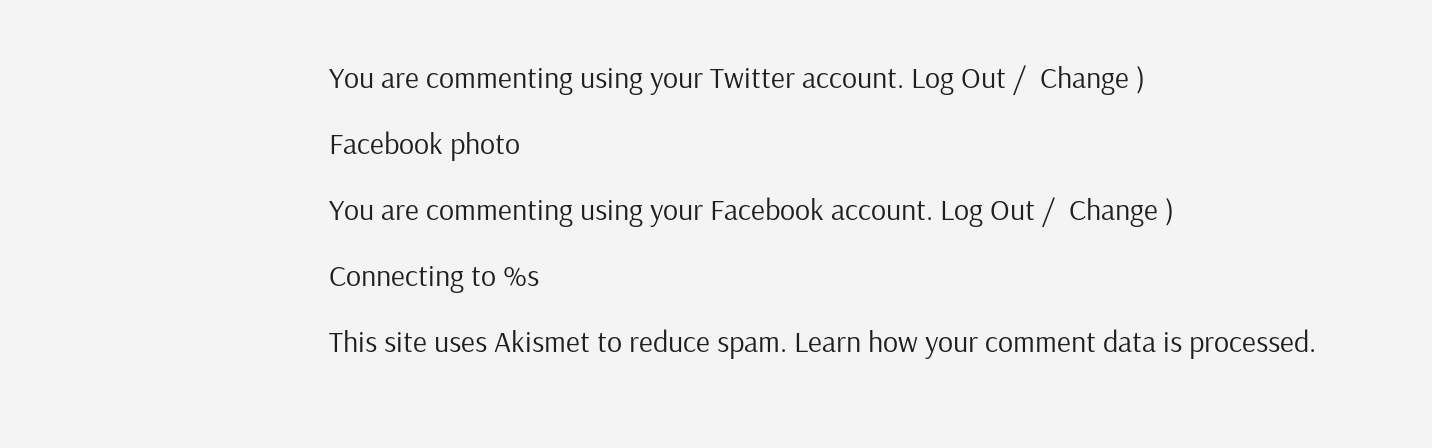You are commenting using your Twitter account. Log Out /  Change )

Facebook photo

You are commenting using your Facebook account. Log Out /  Change )

Connecting to %s

This site uses Akismet to reduce spam. Learn how your comment data is processed.